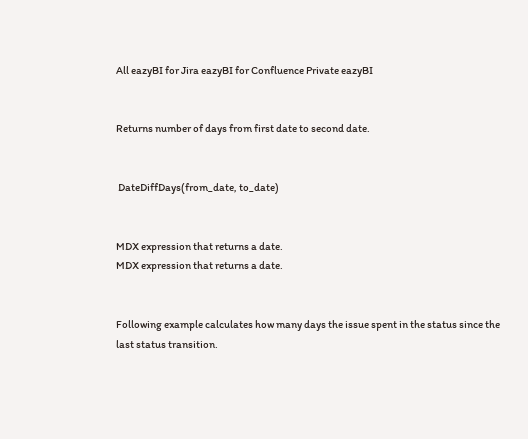All eazyBI for Jira eazyBI for Confluence Private eazyBI


Returns number of days from first date to second date.


 DateDiffDays(from_date, to_date)


MDX expression that returns a date.
MDX expression that returns a date.


Following example calculates how many days the issue spent in the status since the last status transition.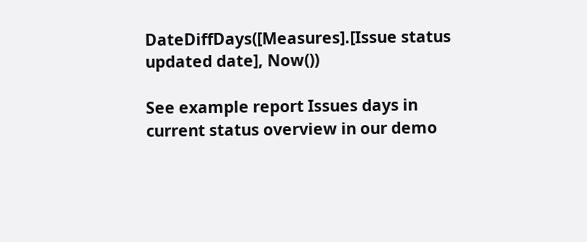DateDiffDays([Measures].[Issue status updated date], Now())

See example report Issues days in current status overview in our demo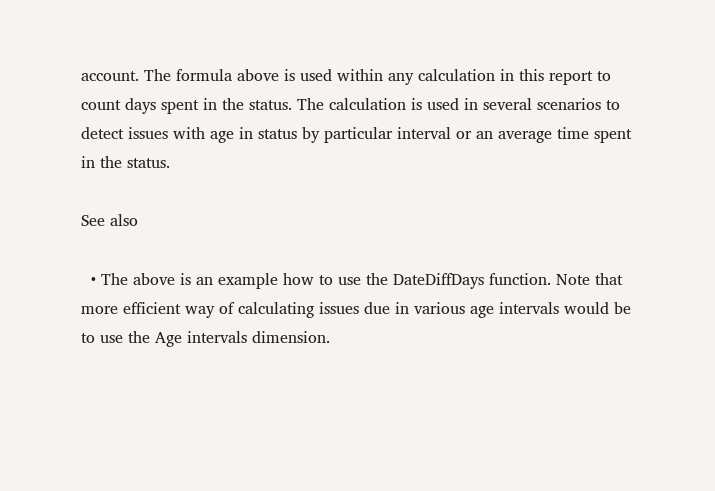account. The formula above is used within any calculation in this report to count days spent in the status. The calculation is used in several scenarios to detect issues with age in status by particular interval or an average time spent in the status.

See also

  • The above is an example how to use the DateDiffDays function. Note that more efficient way of calculating issues due in various age intervals would be to use the Age intervals dimension.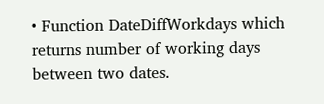• Function DateDiffWorkdays which returns number of working days between two dates.